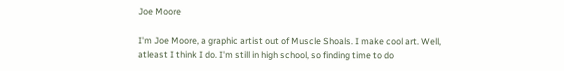Joe Moore

I'm Joe Moore, a graphic artist out of Muscle Shoals. I make cool art. Well, atleast I think I do. I'm still in high school, so finding time to do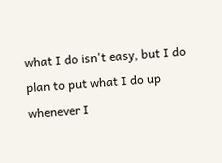what I do isn't easy, but I do plan to put what I do up whenever I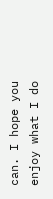can. I hope you enjoy what I do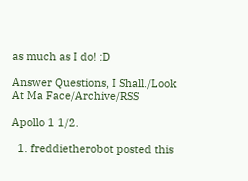as much as I do! :D

Answer Questions, I Shall./Look At Ma Face/Archive/RSS

Apollo 1 1/2.

  1. freddietherobot posted this